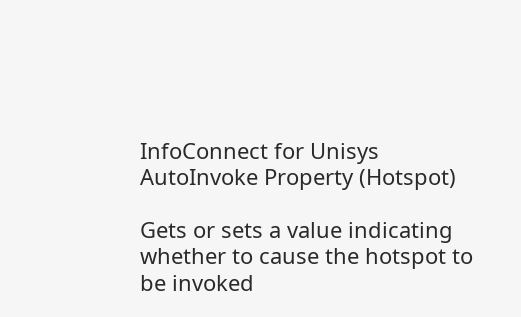InfoConnect for Unisys
AutoInvoke Property (Hotspot)

Gets or sets a value indicating whether to cause the hotspot to be invoked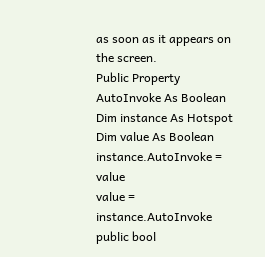as soon as it appears on the screen.
Public Property AutoInvoke As Boolean
Dim instance As Hotspot
Dim value As Boolean
instance.AutoInvoke = value
value = instance.AutoInvoke
public bool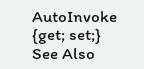AutoInvoke {get; set;}
See Also